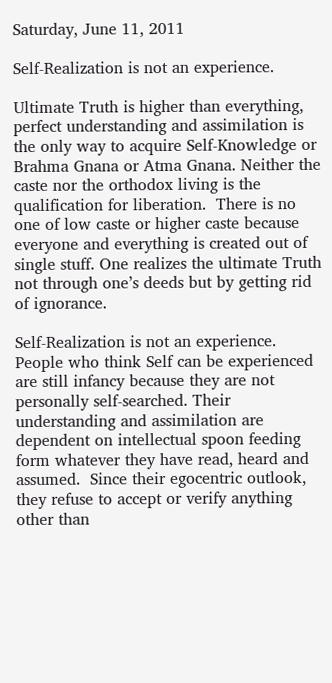Saturday, June 11, 2011

Self-Realization is not an experience.

Ultimate Truth is higher than everything, perfect understanding and assimilation is the only way to acquire Self-Knowledge or Brahma Gnana or Atma Gnana. Neither the caste nor the orthodox living is the qualification for liberation.  There is no one of low caste or higher caste because everyone and everything is created out of single stuff. One realizes the ultimate Truth not through one’s deeds but by getting rid of ignorance.

Self-Realization is not an experience. People who think Self can be experienced are still infancy because they are not personally self-searched. Their understanding and assimilation are dependent on intellectual spoon feeding form whatever they have read, heard and assumed.  Since their egocentric outlook, they refuse to accept or verify anything other than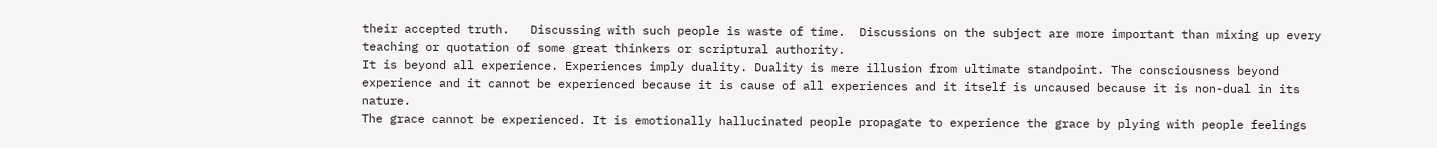their accepted truth.   Discussing with such people is waste of time.  Discussions on the subject are more important than mixing up every teaching or quotation of some great thinkers or scriptural authority.
It is beyond all experience. Experiences imply duality. Duality is mere illusion from ultimate standpoint. The consciousness beyond experience and it cannot be experienced because it is cause of all experiences and it itself is uncaused because it is non-dual in its nature.
The grace cannot be experienced. It is emotionally hallucinated people propagate to experience the grace by plying with people feelings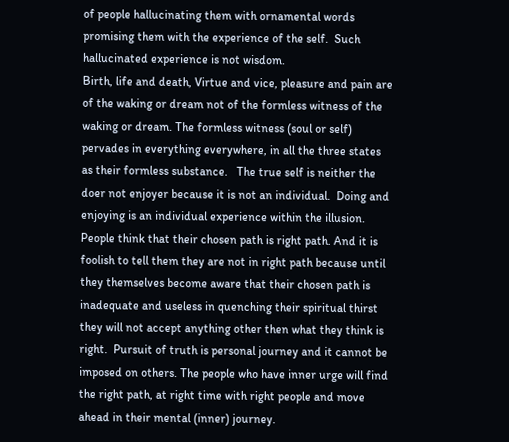of people hallucinating them with ornamental words promising them with the experience of the self.  Such hallucinated experience is not wisdom.
Birth, life and death, Virtue and vice, pleasure and pain are of the waking or dream not of the formless witness of the waking or dream. The formless witness (soul or self) pervades in everything everywhere, in all the three states as their formless substance.   The true self is neither the doer not enjoyer because it is not an individual.  Doing and enjoying is an individual experience within the illusion.
People think that their chosen path is right path. And it is foolish to tell them they are not in right path because until they themselves become aware that their chosen path is inadequate and useless in quenching their spiritual thirst they will not accept anything other then what they think is right.  Pursuit of truth is personal journey and it cannot be imposed on others. The people who have inner urge will find the right path, at right time with right people and move ahead in their mental (inner) journey.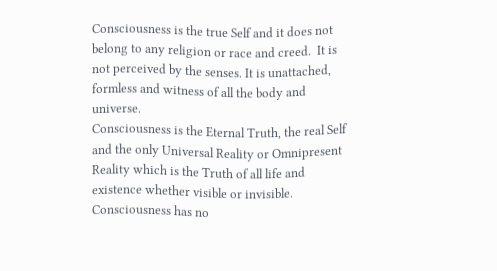Consciousness is the true Self and it does not belong to any religion or race and creed.  It is not perceived by the senses. It is unattached, formless and witness of all the body and universe.
Consciousness is the Eternal Truth, the real Self and the only Universal Reality or Omnipresent Reality which is the Truth of all life and existence whether visible or invisible.
Consciousness has no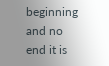beginning and no end it is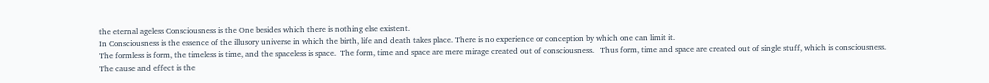the eternal ageless Consciousness is the One besides which there is nothing else existent.
In Consciousness is the essence of the illusory universe in which the birth, life and death takes place. There is no experience or conception by which one can limit it.
The formless is form, the timeless is time, and the spaceless is space.  The form, time and space are mere mirage created out of consciousness.   Thus form, time and space are created out of single stuff, which is consciousness.
The cause and effect is the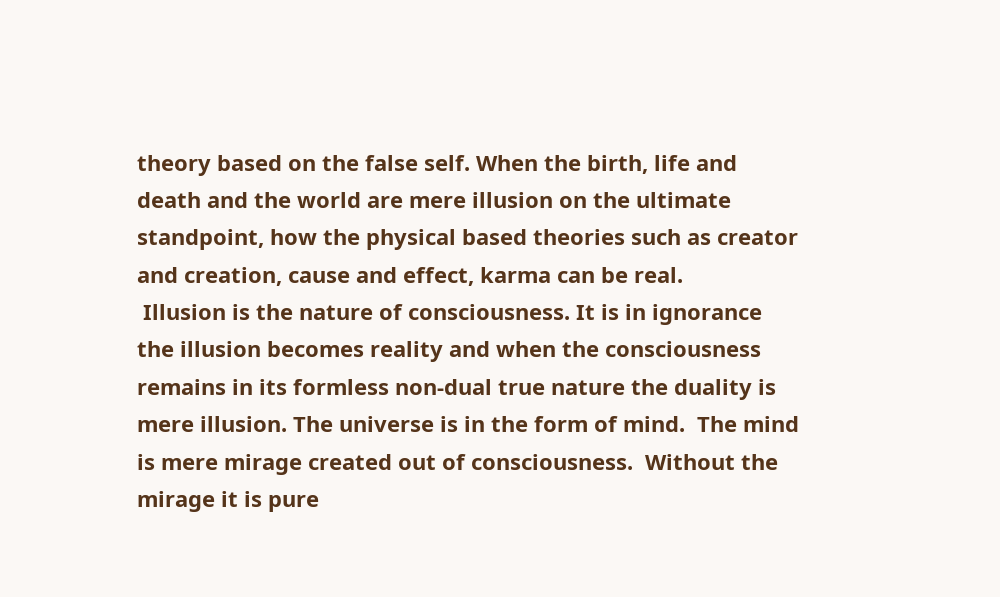theory based on the false self. When the birth, life and death and the world are mere illusion on the ultimate standpoint, how the physical based theories such as creator and creation, cause and effect, karma can be real.
 Illusion is the nature of consciousness. It is in ignorance the illusion becomes reality and when the consciousness remains in its formless non-dual true nature the duality is mere illusion. The universe is in the form of mind.  The mind is mere mirage created out of consciousness.  Without the mirage it is pure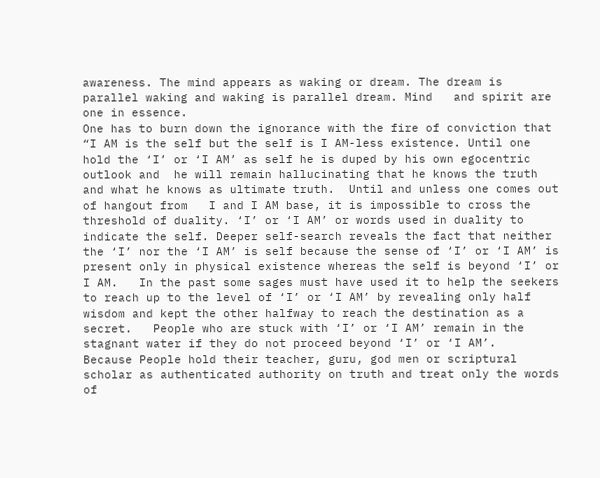awareness. The mind appears as waking or dream. The dream is parallel waking and waking is parallel dream. Mind   and spirit are one in essence.
One has to burn down the ignorance with the fire of conviction that “I AM is the self but the self is I AM-less existence. Until one hold the ‘I’ or ‘I AM’ as self he is duped by his own egocentric outlook and  he will remain hallucinating that he knows the truth and what he knows as ultimate truth.  Until and unless one comes out of hangout from   I and I AM base, it is impossible to cross the threshold of duality. ‘I’ or ‘I AM’ or words used in duality to indicate the self. Deeper self-search reveals the fact that neither the ‘I’ nor the ‘I AM’ is self because the sense of ‘I’ or ‘I AM’ is present only in physical existence whereas the self is beyond ‘I’ or I AM.   In the past some sages must have used it to help the seekers to reach up to the level of ‘I’ or ‘I AM’ by revealing only half wisdom and kept the other halfway to reach the destination as a secret.   People who are stuck with ‘I’ or ‘I AM’ remain in the stagnant water if they do not proceed beyond ‘I’ or ‘I AM’.
Because People hold their teacher, guru, god men or scriptural scholar as authenticated authority on truth and treat only the words of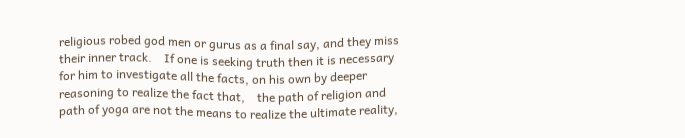religious robed god men or gurus as a final say, and they miss their inner track.    If one is seeking truth then it is necessary for him to investigate all the facts, on his own by deeper reasoning to realize the fact that,    the path of religion and path of yoga are not the means to realize the ultimate reality,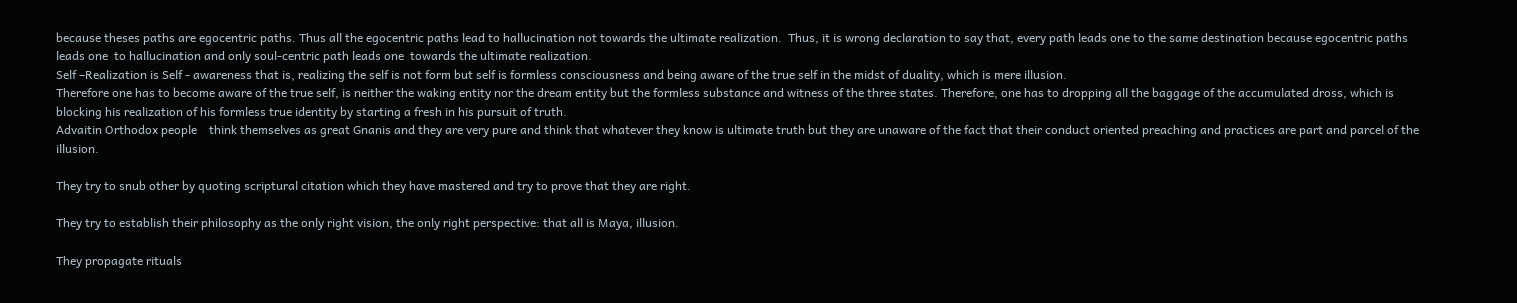because theses paths are egocentric paths. Thus all the egocentric paths lead to hallucination not towards the ultimate realization.  Thus, it is wrong declaration to say that, every path leads one to the same destination because egocentric paths leads one  to hallucination and only soul-centric path leads one  towards the ultimate realization.
Self –Realization is Self - awareness that is, realizing the self is not form but self is formless consciousness and being aware of the true self in the midst of duality, which is mere illusion.
Therefore one has to become aware of the true self, is neither the waking entity nor the dream entity but the formless substance and witness of the three states. Therefore, one has to dropping all the baggage of the accumulated dross, which is blocking his realization of his formless true identity by starting a fresh in his pursuit of truth.
Advaitin Orthodox people    think themselves as great Gnanis and they are very pure and think that whatever they know is ultimate truth but they are unaware of the fact that their conduct oriented preaching and practices are part and parcel of the illusion.

They try to snub other by quoting scriptural citation which they have mastered and try to prove that they are right.

They try to establish their philosophy as the only right vision, the only right perspective: that all is Maya, illusion.

They propagate rituals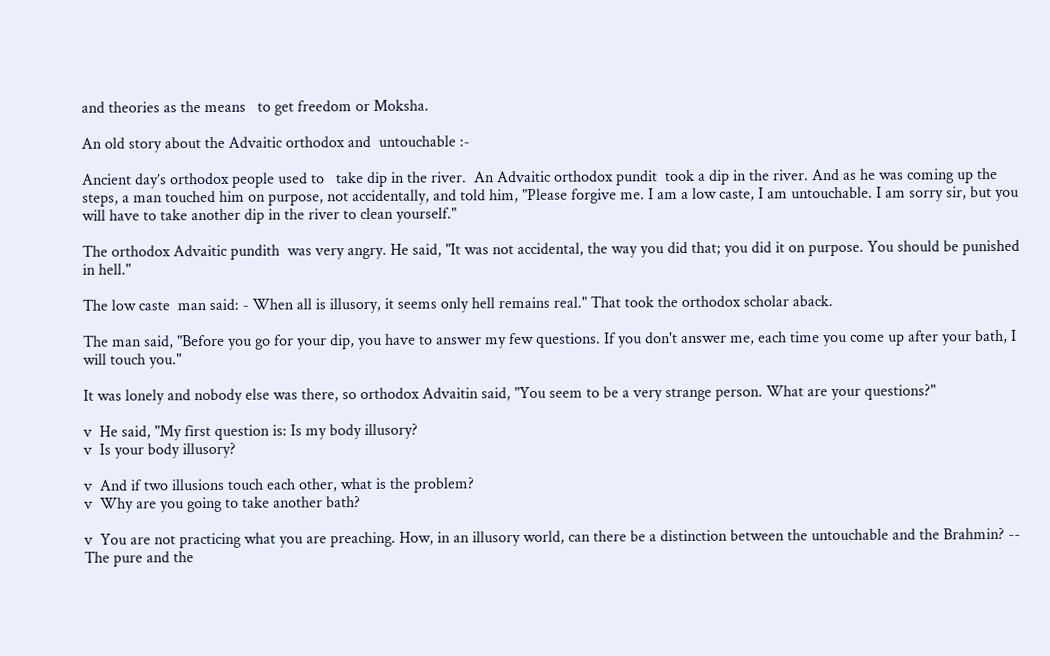and theories as the means   to get freedom or Moksha.

An old story about the Advaitic orthodox and  untouchable :-

Ancient day’s orthodox people used to   take dip in the river.  An Advaitic orthodox pundit  took a dip in the river. And as he was coming up the steps, a man touched him on purpose, not accidentally, and told him, "Please forgive me. I am a low caste, I am untouchable. I am sorry sir, but you will have to take another dip in the river to clean yourself."

The orthodox Advaitic pundith  was very angry. He said, "It was not accidental, the way you did that; you did it on purpose. You should be punished in hell."

The low caste  man said: - When all is illusory, it seems only hell remains real." That took the orthodox scholar aback.

The man said, "Before you go for your dip, you have to answer my few questions. If you don't answer me, each time you come up after your bath, I will touch you."

It was lonely and nobody else was there, so orthodox Advaitin said, "You seem to be a very strange person. What are your questions?"

v  He said, "My first question is: Is my body illusory?
v  Is your body illusory?

v  And if two illusions touch each other, what is the problem?
v  Why are you going to take another bath?

v  You are not practicing what you are preaching. How, in an illusory world, can there be a distinction between the untouchable and the Brahmin? -- The pure and the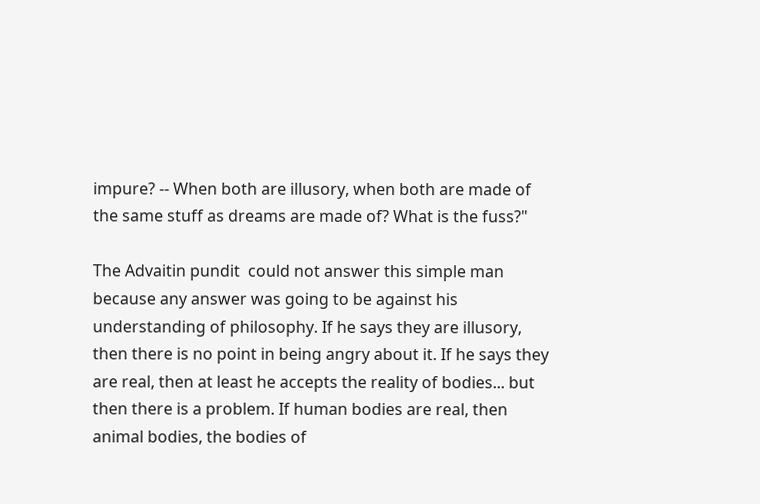impure? -- When both are illusory, when both are made of the same stuff as dreams are made of? What is the fuss?"

The Advaitin pundit  could not answer this simple man because any answer was going to be against his understanding of philosophy. If he says they are illusory, then there is no point in being angry about it. If he says they are real, then at least he accepts the reality of bodies... but then there is a problem. If human bodies are real, then animal bodies, the bodies of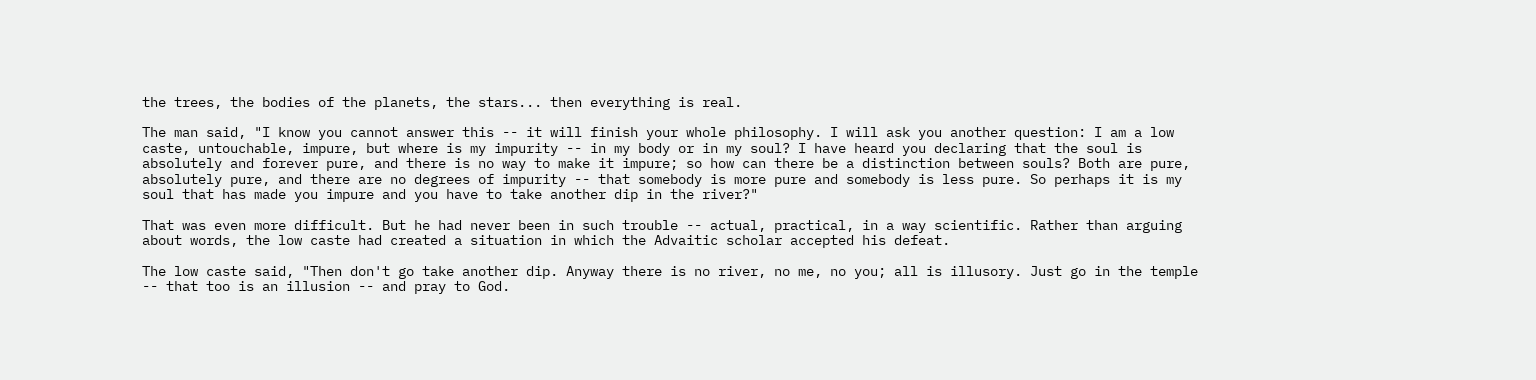the trees, the bodies of the planets, the stars... then everything is real.

The man said, "I know you cannot answer this -- it will finish your whole philosophy. I will ask you another question: I am a low caste, untouchable, impure, but where is my impurity -- in my body or in my soul? I have heard you declaring that the soul is absolutely and forever pure, and there is no way to make it impure; so how can there be a distinction between souls? Both are pure, absolutely pure, and there are no degrees of impurity -- that somebody is more pure and somebody is less pure. So perhaps it is my soul that has made you impure and you have to take another dip in the river?"

That was even more difficult. But he had never been in such trouble -- actual, practical, in a way scientific. Rather than arguing about words, the low caste had created a situation in which the Advaitic scholar accepted his defeat.

The low caste said, "Then don't go take another dip. Anyway there is no river, no me, no you; all is illusory. Just go in the temple -- that too is an illusion -- and pray to God.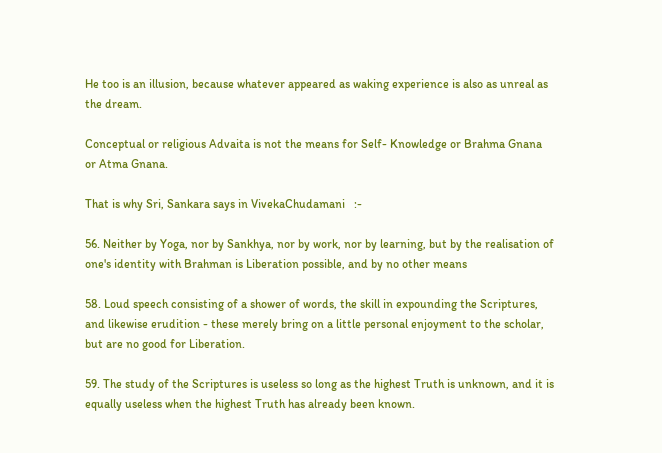He too is an illusion, because whatever appeared as waking experience is also as unreal as the dream.

Conceptual or religious Advaita is not the means for Self- Knowledge or Brahma Gnana or Atma Gnana.

That is why Sri, Sankara says in VivekaChudamani   :-

56. Neither by Yoga, nor by Sankhya, nor by work, nor by learning, but by the realisation of one's identity with Brahman is Liberation possible, and by no other means

58. Loud speech consisting of a shower of words, the skill in expounding the Scriptures, and likewise erudition - these merely bring on a little personal enjoyment to the scholar, but are no good for Liberation.

59. The study of the Scriptures is useless so long as the highest Truth is unknown, and it is equally useless when the highest Truth has already been known.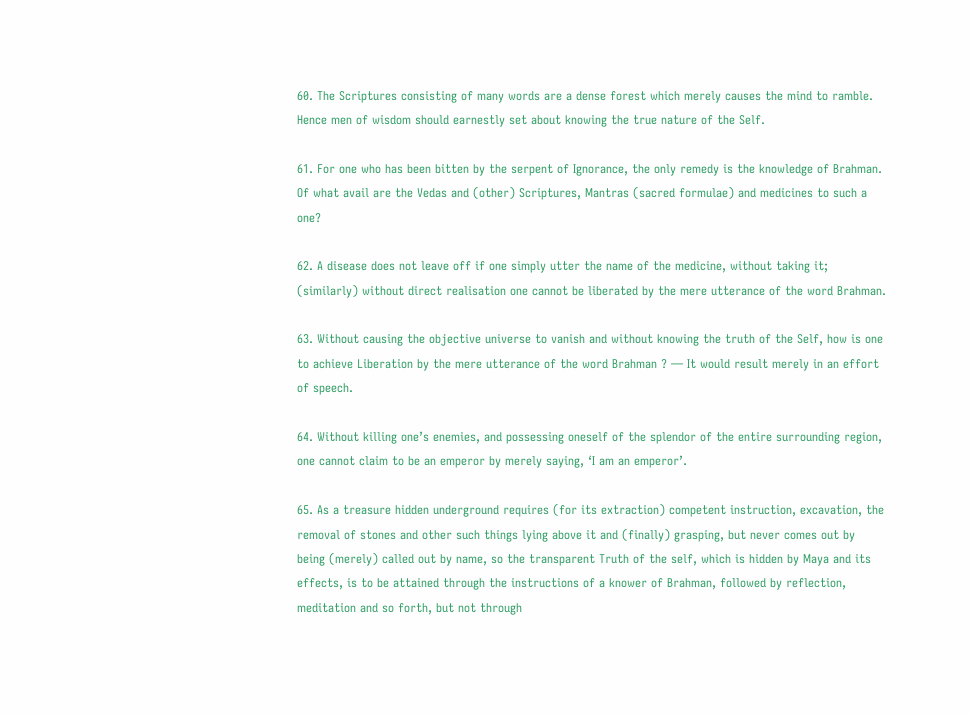60. The Scriptures consisting of many words are a dense forest which merely causes the mind to ramble. Hence men of wisdom should earnestly set about knowing the true nature of the Self.

61. For one who has been bitten by the serpent of Ignorance, the only remedy is the knowledge of Brahman. Of what avail are the Vedas and (other) Scriptures, Mantras (sacred formulae) and medicines to such a one?

62. A disease does not leave off if one simply utter the name of the medicine, without taking it; (similarly) without direct realisation one cannot be liberated by the mere utterance of the word Brahman.

63. Without causing the objective universe to vanish and without knowing the truth of the Self, how is one to achieve Liberation by the mere utterance of the word Brahman ? — It would result merely in an effort of speech.

64. Without killing one’s enemies, and possessing oneself of the splendor of the entire surrounding region, one cannot claim to be an emperor by merely saying, ‘I am an emperor’.

65. As a treasure hidden underground requires (for its extraction) competent instruction, excavation, the removal of stones and other such things lying above it and (finally) grasping, but never comes out by being (merely) called out by name, so the transparent Truth of the self, which is hidden by Maya and its effects, is to be attained through the instructions of a knower of Brahman, followed by reflection, meditation and so forth, but not through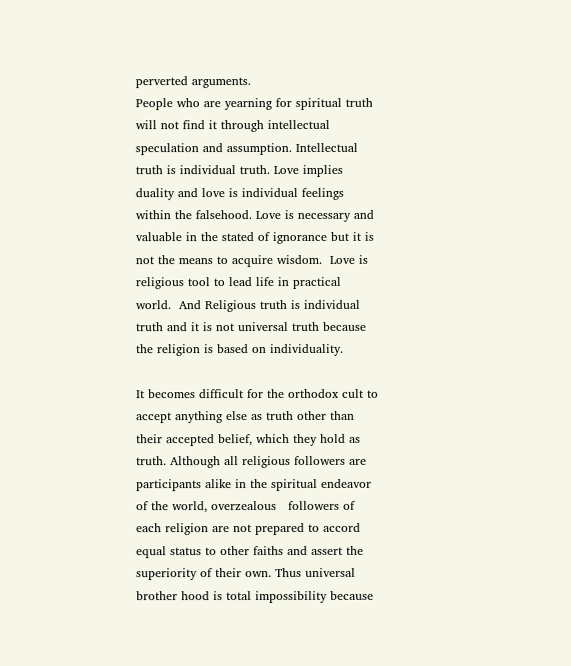perverted arguments.
People who are yearning for spiritual truth will not find it through intellectual speculation and assumption. Intellectual truth is individual truth. Love implies duality and love is individual feelings within the falsehood. Love is necessary and valuable in the stated of ignorance but it is not the means to acquire wisdom.  Love is religious tool to lead life in practical world.  And Religious truth is individual truth and it is not universal truth because the religion is based on individuality.

It becomes difficult for the orthodox cult to accept anything else as truth other than their accepted belief, which they hold as truth. Although all religious followers are participants alike in the spiritual endeavor of the world, overzealous   followers of each religion are not prepared to accord equal status to other faiths and assert the superiority of their own. Thus universal brother hood is total impossibility because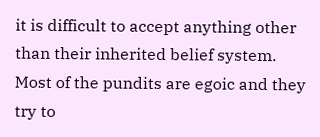it is difficult to accept anything other than their inherited belief system.
Most of the pundits are egoic and they try to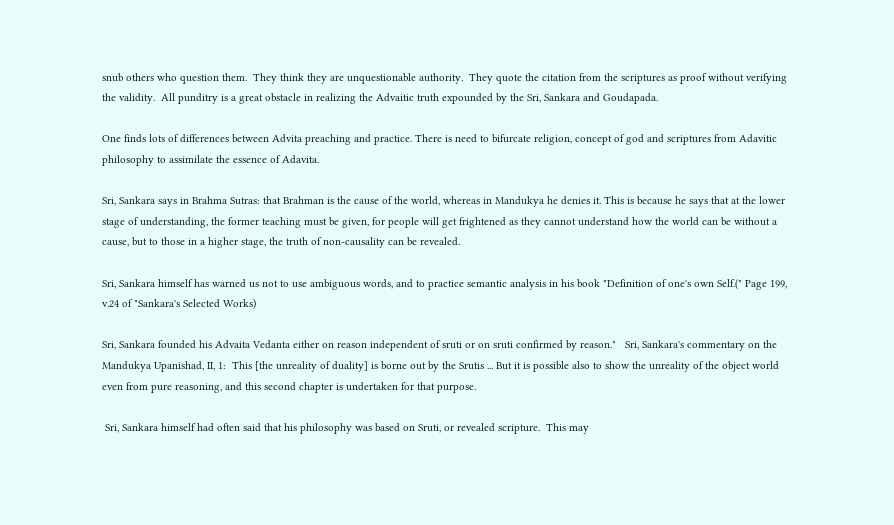snub others who question them.  They think they are unquestionable authority.  They quote the citation from the scriptures as proof without verifying the validity.  All punditry is a great obstacle in realizing the Advaitic truth expounded by the Sri, Sankara and Goudapada.

One finds lots of differences between Advita preaching and practice. There is need to bifurcate religion, concept of god and scriptures from Adavitic philosophy to assimilate the essence of Adavita.

Sri, Sankara says in Brahma Sutras: that Brahman is the cause of the world, whereas in Mandukya he denies it. This is because he says that at the lower stage of understanding, the former teaching must be given, for people will get frightened as they cannot understand how the world can be without a cause, but to those in a higher stage, the truth of non-causality can be revealed.

Sri, Sankara himself has warned us not to use ambiguous words, and to practice semantic analysis in his book "Definition of one's own Self.(" Page 199, v.24 of "Sankara's Selected Works)

Sri, Sankara founded his Advaita Vedanta either on reason independent of sruti or on sruti confirmed by reason."   Sri, Sankara's commentary on the Mandukya Upanishad, II, 1:  This [the unreality of duality] is borne out by the Srutis ... But it is possible also to show the unreality of the object world even from pure reasoning, and this second chapter is undertaken for that purpose.

 Sri, Sankara himself had often said that his philosophy was based on Sruti, or revealed scripture.  This may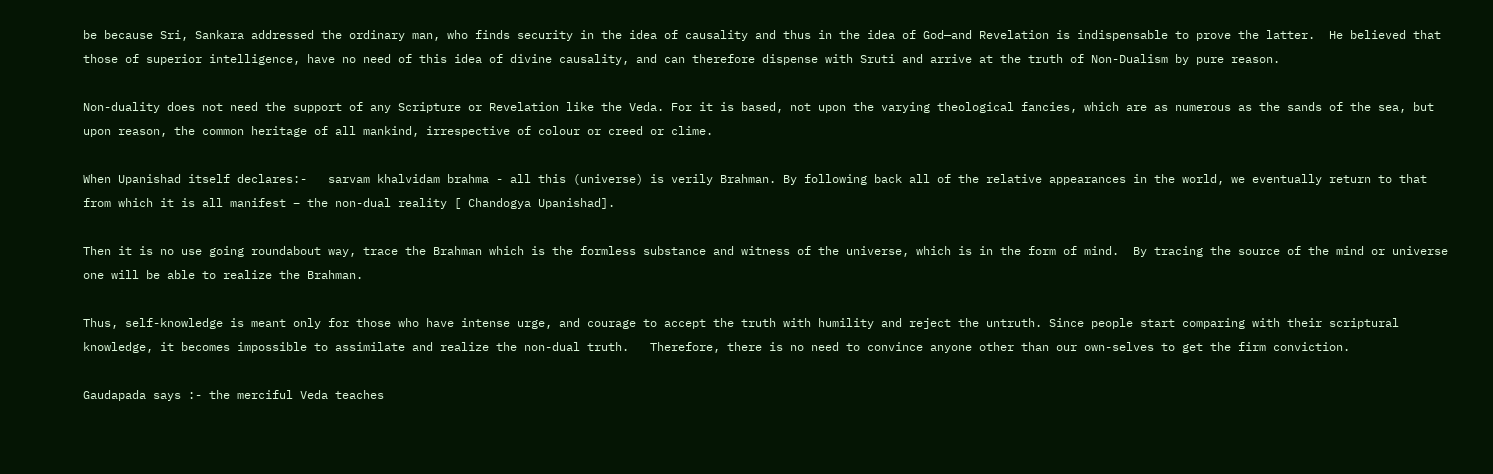be because Sri, Sankara addressed the ordinary man, who finds security in the idea of causality and thus in the idea of God—and Revelation is indispensable to prove the latter.  He believed that those of superior intelligence, have no need of this idea of divine causality, and can therefore dispense with Sruti and arrive at the truth of Non-Dualism by pure reason.

Non-duality does not need the support of any Scripture or Revelation like the Veda. For it is based, not upon the varying theological fancies, which are as numerous as the sands of the sea, but upon reason, the common heritage of all mankind, irrespective of colour or creed or clime.

When Upanishad itself declares:-   sarvam khalvidam brahma - all this (universe) is verily Brahman. By following back all of the relative appearances in the world, we eventually return to that from which it is all manifest – the non-dual reality [ Chandogya Upanishad].

Then it is no use going roundabout way, trace the Brahman which is the formless substance and witness of the universe, which is in the form of mind.  By tracing the source of the mind or universe one will be able to realize the Brahman.

Thus, self-knowledge is meant only for those who have intense urge, and courage to accept the truth with humility and reject the untruth. Since people start comparing with their scriptural knowledge, it becomes impossible to assimilate and realize the non-dual truth.   Therefore, there is no need to convince anyone other than our own-selves to get the firm conviction.

Gaudapada says :- the merciful Veda teaches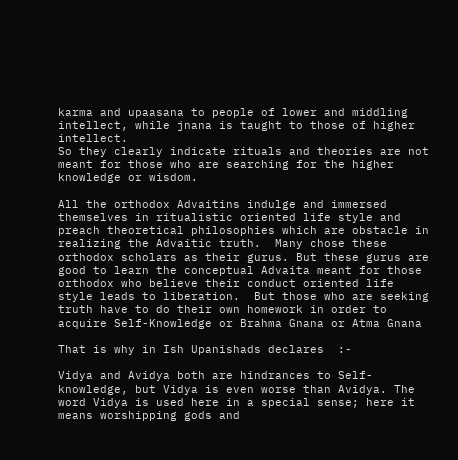karma and upaasana to people of lower and middling intellect, while jnana is taught to those of higher intellect.
So they clearly indicate rituals and theories are not meant for those who are searching for the higher knowledge or wisdom.

All the orthodox Advaitins indulge and immersed themselves in ritualistic oriented life style and preach theoretical philosophies which are obstacle in realizing the Advaitic truth.  Many chose these orthodox scholars as their gurus. But these gurus are good to learn the conceptual Advaita meant for those orthodox who believe their conduct oriented life style leads to liberation.  But those who are seeking truth have to do their own homework in order to acquire Self-Knowledge or Brahma Gnana or Atma Gnana

That is why in Ish Upanishads declares  :-

Vidya and Avidya both are hindrances to Self-knowledge, but Vidya is even worse than Avidya. The word Vidya is used here in a special sense; here it means worshipping gods and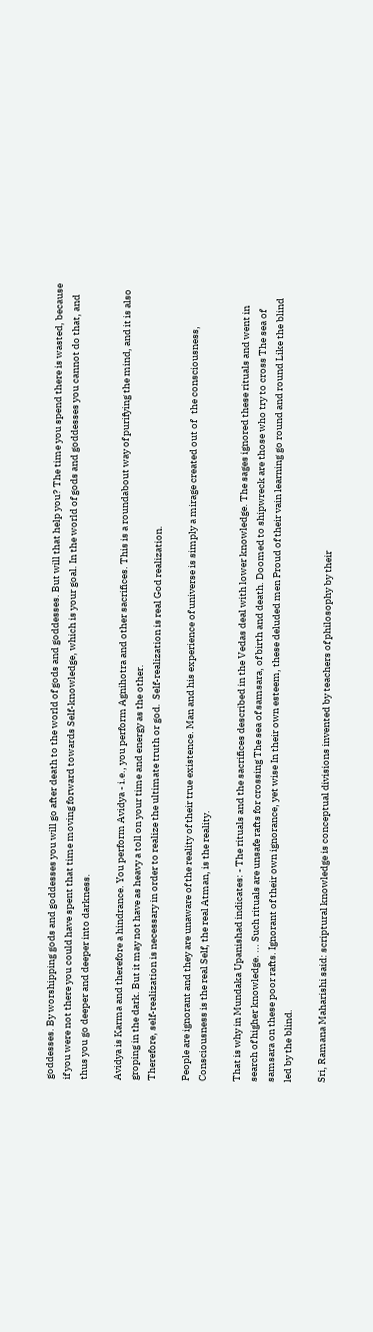goddesses. By worshipping gods and goddesses you will go after death to the world of gods and goddesses. But will that help you? The time you spend there is wasted, because if you were not there you could have spent that time moving forward towards Self-knowledge, which is your goal. In the world of gods and goddesses you cannot do that, and thus you go deeper and deeper into darkness.

Avidya is Karma and therefore a hindrance. You perform Avidya - i.e., you perform Agnihotra and other sacrifices. This is a roundabout way of purifying the mind, and it is also groping in the dark. But it may not have as heavy a toll on your time and energy as the other.
Therefore, self-realization is necessary in order to realize the ultimate truth or god.  Self-realization is real God realization.

People are ignorant and they are unaware of the reality of their true existence. Man and his experience of universe is simply a mirage created out of   the consciousness, Consciousness is the real Self, the real Atman, is the reality.

That is why in Mundaka Upanishad indicates: - The rituals and the sacrifices described in the Vedas deal with lower knowledge. The sages ignored these rituals and went in search of higher knowledge. ... Such rituals are unsafe rafts for crossing The sea of samsara, of birth and death. Doomed to shipwreck are those who try to cross The sea of samsara on these poor rafts. Ignorant of their own ignorance, yet wise In their own esteem, these deluded men Proud of their vain learning go round and round Like the blind led by the blind.

Sri, Ramana Maharishi said: scriptural knowledge is conceptual divisions invented by teachers of philosophy by their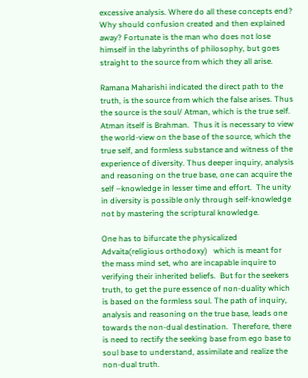excessive analysis. Where do all these concepts end? Why should confusion created and then explained away? Fortunate is the man who does not lose himself in the labyrinths of philosophy, but goes straight to the source from which they all arise.

Ramana Maharishi indicated the direct path to the truth, is the source from which the false arises. Thus the source is the soul/ Atman, which is the true self. Atman itself is Brahman.  Thus it is necessary to view the world-view on the base of the source, which the true self, and formless substance and witness of the experience of diversity. Thus deeper inquiry, analysis and reasoning on the true base, one can acquire the self –knowledge in lesser time and effort.  The unity in diversity is possible only through self-knowledge not by mastering the scriptural knowledge.

One has to bifurcate the physicalized Advaita(religious orthodoxy)   which is meant for the mass mind set, who are incapable inquire to verifying their inherited beliefs.  But for the seekers truth, to get the pure essence of non-duality which is based on the formless soul. The path of inquiry, analysis and reasoning on the true base, leads one towards the non-dual destination.  Therefore, there is need to rectify the seeking base from ego base to soul base to understand, assimilate and realize the non-dual truth.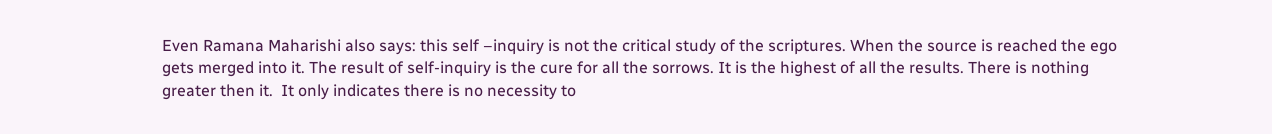Even Ramana Maharishi also says: this self –inquiry is not the critical study of the scriptures. When the source is reached the ego gets merged into it. The result of self-inquiry is the cure for all the sorrows. It is the highest of all the results. There is nothing greater then it.  It only indicates there is no necessity to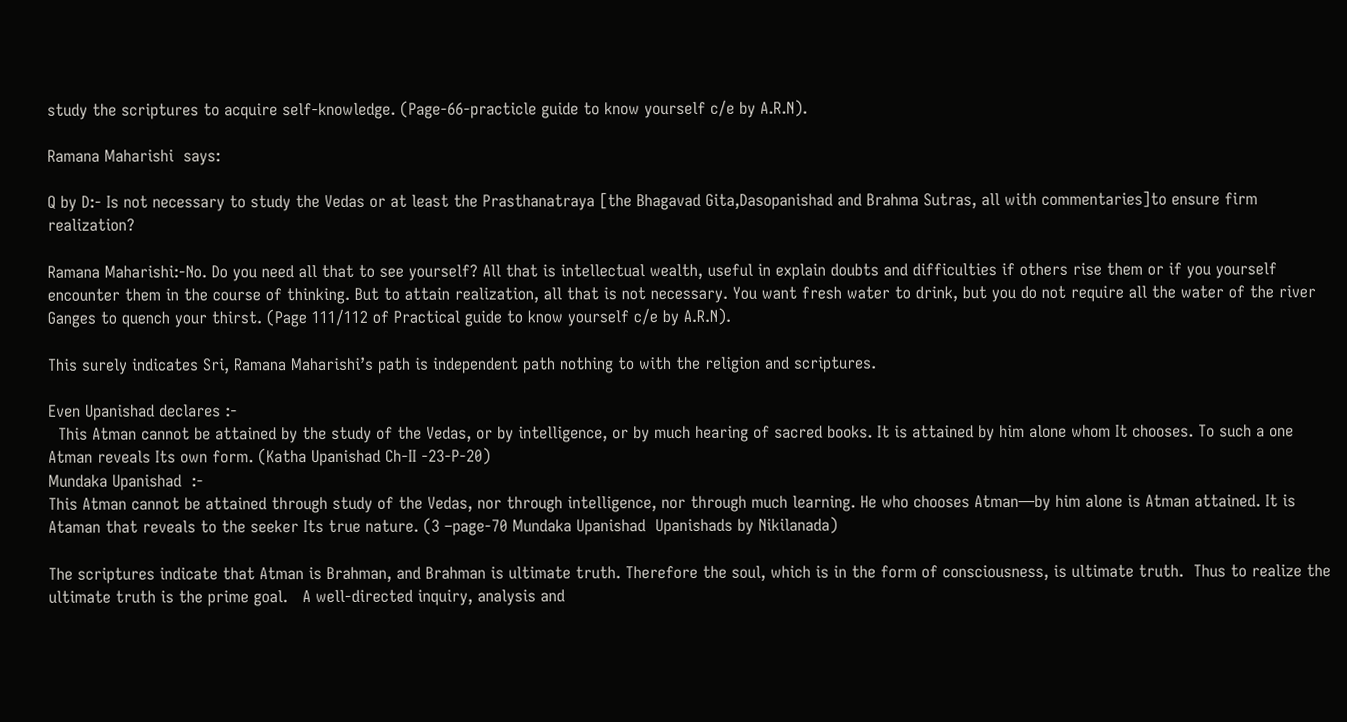study the scriptures to acquire self-knowledge. (Page-66-practicle guide to know yourself c/e by A.R.N).

Ramana Maharishi  says:

Q by D:- Is not necessary to study the Vedas or at least the Prasthanatraya [the Bhagavad Gita,Dasopanishad and Brahma Sutras, all with commentaries]to ensure firm realization?

Ramana Maharishi:-No. Do you need all that to see yourself? All that is intellectual wealth, useful in explain doubts and difficulties if others rise them or if you yourself encounter them in the course of thinking. But to attain realization, all that is not necessary. You want fresh water to drink, but you do not require all the water of the river Ganges to quench your thirst. (Page 111/112 of Practical guide to know yourself c/e by A.R.N).

This surely indicates Sri, Ramana Maharishi’s path is independent path nothing to with the religion and scriptures.

Even Upanishad declares :-
  This Atman cannot be attained by the study of the Vedas, or by intelligence, or by much hearing of sacred books. It is attained by him alone whom It chooses. To such a one Atman reveals Its own form. (Katha Upanishad Ch-II -23-P-20)
Mundaka Upanishad  :-
This Atman cannot be attained through study of the Vedas, nor through intelligence, nor through much learning. He who chooses Atman—by him alone is Atman attained. It is Ataman that reveals to the seeker Its true nature. (3 –page-70 Mundaka Upanishad  Upanishads by Nikilanada)

The scriptures indicate that Atman is Brahman, and Brahman is ultimate truth. Therefore the soul, which is in the form of consciousness, is ultimate truth.  Thus to realize the ultimate truth is the prime goal.   A well-directed inquiry, analysis and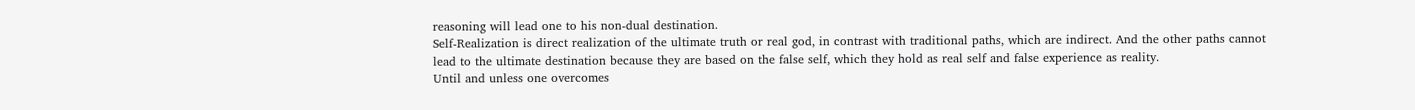reasoning will lead one to his non-dual destination.
Self-Realization is direct realization of the ultimate truth or real god, in contrast with traditional paths, which are indirect. And the other paths cannot lead to the ultimate destination because they are based on the false self, which they hold as real self and false experience as reality.
Until and unless one overcomes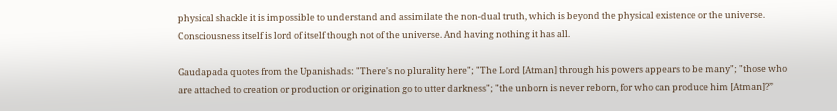physical shackle it is impossible to understand and assimilate the non-dual truth, which is beyond the physical existence or the universe.  Consciousness itself is lord of itself though not of the universe. And having nothing it has all.

Gaudapada quotes from the Upanishads: "There's no plurality here"; "The Lord [Atman] through his powers appears to be many"; "those who are attached to creation or production or origination go to utter darkness"; "the unborn is never reborn, for who can produce him [Atman]?”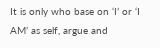It is only who base on ‘I’ or ‘I AM’ as self, argue and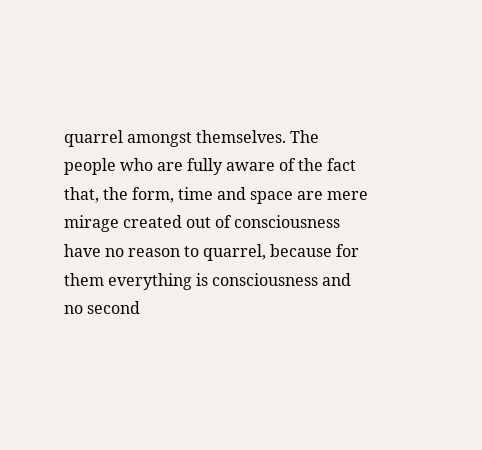quarrel amongst themselves. The people who are fully aware of the fact that, the form, time and space are mere mirage created out of consciousness have no reason to quarrel, because for them everything is consciousness and no second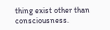thing exist other than consciousness.